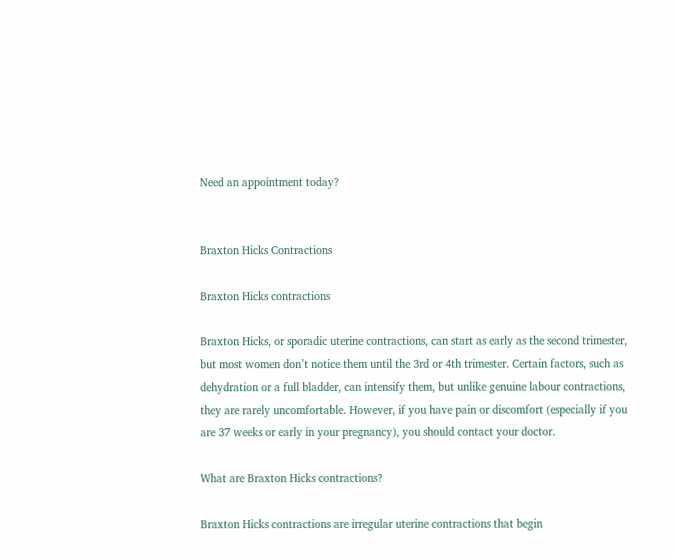Need an appointment today?


Braxton Hicks Contractions

Braxton Hicks contractions

Braxton Hicks, or sporadic uterine contractions, can start as early as the second trimester, but most women don’t notice them until the 3rd or 4th trimester. Certain factors, such as dehydration or a full bladder, can intensify them, but unlike genuine labour contractions, they are rarely uncomfortable. However, if you have pain or discomfort (especially if you are 37 weeks or early in your pregnancy), you should contact your doctor.

What are Braxton Hicks contractions?

Braxton Hicks contractions are irregular uterine contractions that begin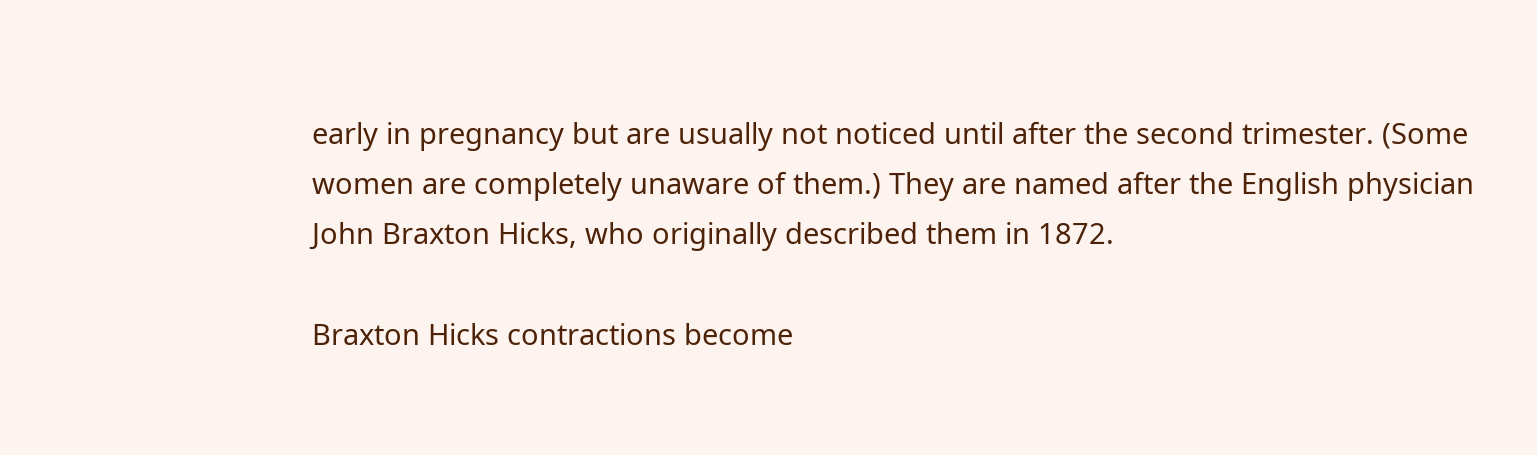early in pregnancy but are usually not noticed until after the second trimester. (Some women are completely unaware of them.) They are named after the English physician John Braxton Hicks, who originally described them in 1872.

Braxton Hicks contractions become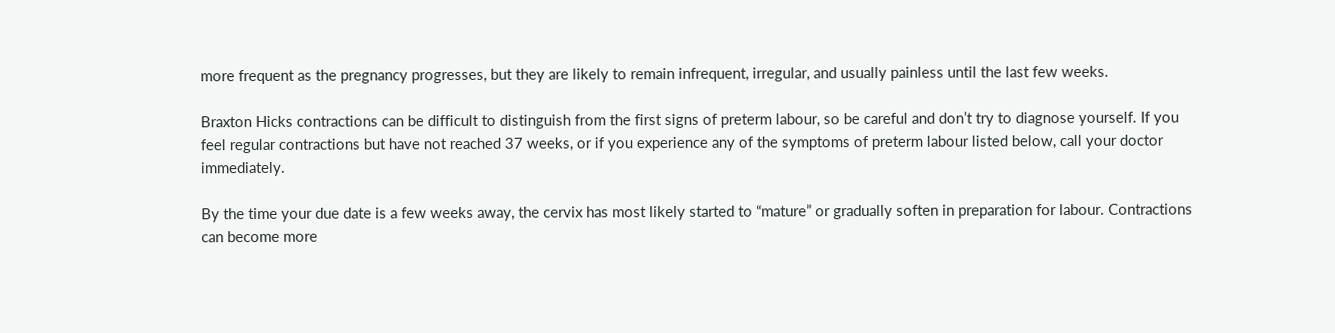more frequent as the pregnancy progresses, but they are likely to remain infrequent, irregular, and usually painless until the last few weeks.

Braxton Hicks contractions can be difficult to distinguish from the first signs of preterm labour, so be careful and don’t try to diagnose yourself. If you feel regular contractions but have not reached 37 weeks, or if you experience any of the symptoms of preterm labour listed below, call your doctor immediately.

By the time your due date is a few weeks away, the cervix has most likely started to “mature” or gradually soften in preparation for labour. Contractions can become more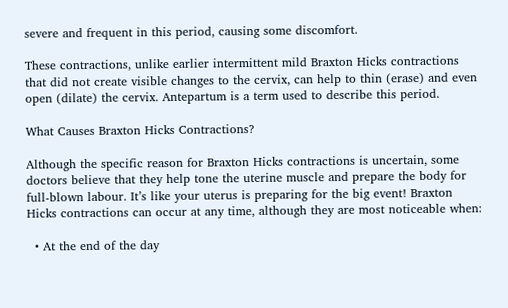severe and frequent in this period, causing some discomfort.

These contractions, unlike earlier intermittent mild Braxton Hicks contractions that did not create visible changes to the cervix, can help to thin (erase) and even open (dilate) the cervix. Antepartum is a term used to describe this period.

What Causes Braxton Hicks Contractions?

Although the specific reason for Braxton Hicks contractions is uncertain, some doctors believe that they help tone the uterine muscle and prepare the body for full-blown labour. It’s like your uterus is preparing for the big event! Braxton Hicks contractions can occur at any time, although they are most noticeable when:

  • At the end of the day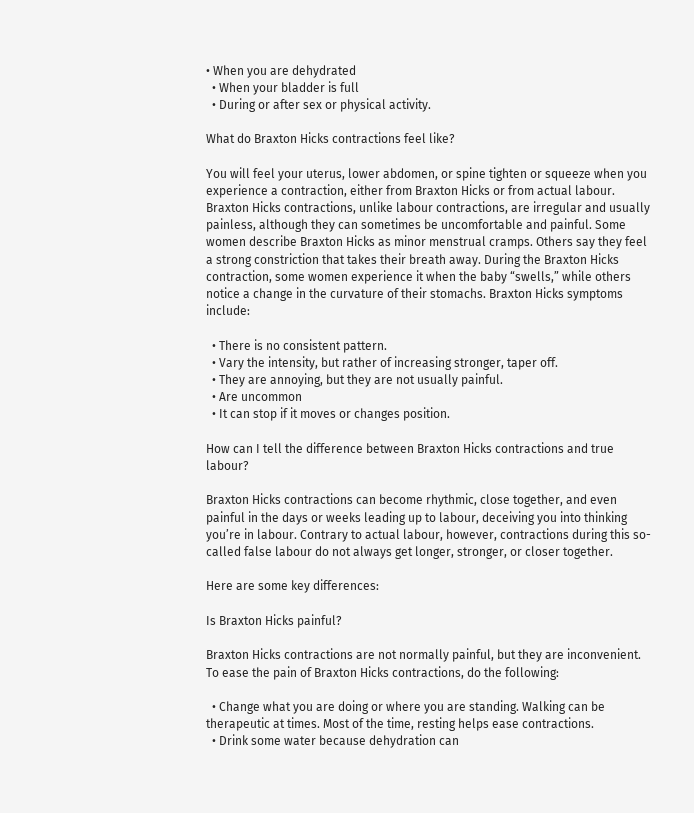• When you are dehydrated
  • When your bladder is full
  • During or after sex or physical activity.

What do Braxton Hicks contractions feel like?

You will feel your uterus, lower abdomen, or spine tighten or squeeze when you experience a contraction, either from Braxton Hicks or from actual labour. Braxton Hicks contractions, unlike labour contractions, are irregular and usually painless, although they can sometimes be uncomfortable and painful. Some women describe Braxton Hicks as minor menstrual cramps. Others say they feel a strong constriction that takes their breath away. During the Braxton Hicks contraction, some women experience it when the baby “swells,” while others notice a change in the curvature of their stomachs. Braxton Hicks symptoms include:

  • There is no consistent pattern.
  • Vary the intensity, but rather of increasing stronger, taper off.
  • They are annoying, but they are not usually painful.
  • Are uncommon
  • It can stop if it moves or changes position.

How can I tell the difference between Braxton Hicks contractions and true labour?

Braxton Hicks contractions can become rhythmic, close together, and even painful in the days or weeks leading up to labour, deceiving you into thinking you’re in labour. Contrary to actual labour, however, contractions during this so-called false labour do not always get longer, stronger, or closer together.

Here are some key differences:

Is Braxton Hicks painful?

Braxton Hicks contractions are not normally painful, but they are inconvenient. To ease the pain of Braxton Hicks contractions, do the following:

  • Change what you are doing or where you are standing. Walking can be therapeutic at times. Most of the time, resting helps ease contractions.
  • Drink some water because dehydration can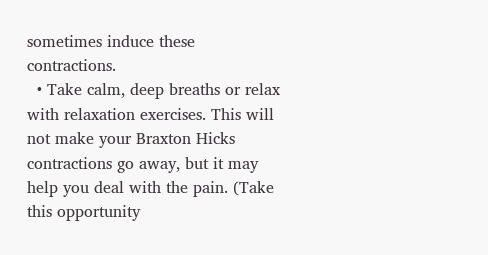sometimes induce these contractions.
  • Take calm, deep breaths or relax with relaxation exercises. This will not make your Braxton Hicks contractions go away, but it may help you deal with the pain. (Take this opportunity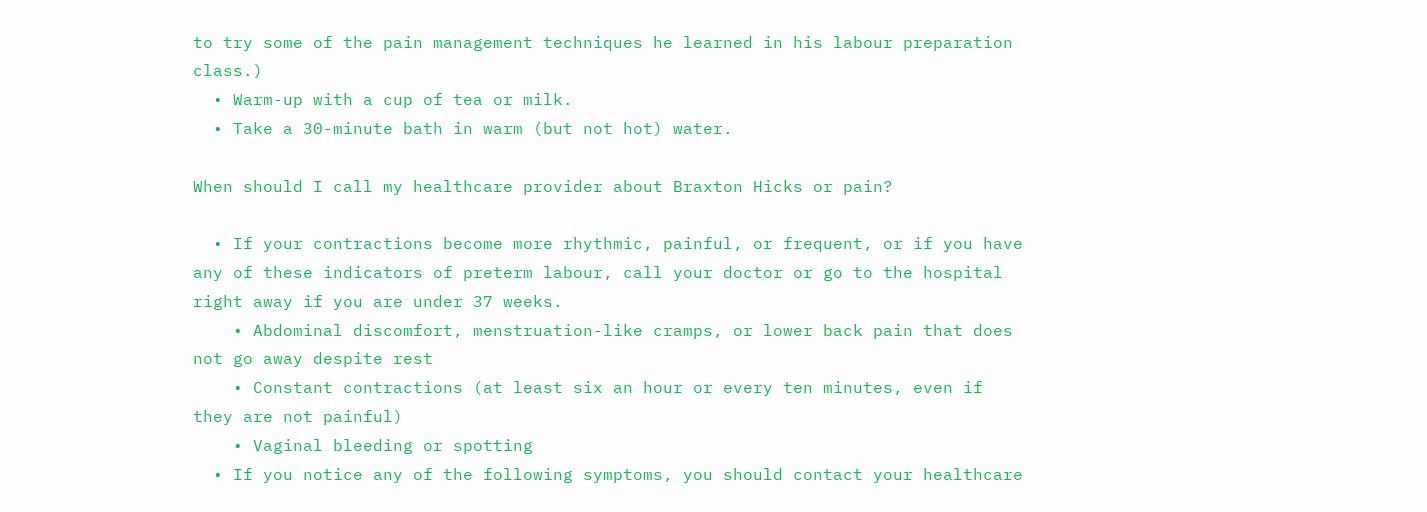to try some of the pain management techniques he learned in his labour preparation class.)
  • Warm-up with a cup of tea or milk.
  • Take a 30-minute bath in warm (but not hot) water.

When should I call my healthcare provider about Braxton Hicks or pain?

  • If your contractions become more rhythmic, painful, or frequent, or if you have any of these indicators of preterm labour, call your doctor or go to the hospital right away if you are under 37 weeks.
    • Abdominal discomfort, menstruation-like cramps, or lower back pain that does not go away despite rest
    • Constant contractions (at least six an hour or every ten minutes, even if they are not painful)
    • Vaginal bleeding or spotting
  • If you notice any of the following symptoms, you should contact your healthcare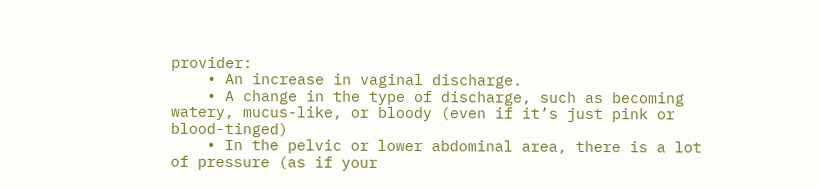provider:
    • An increase in vaginal discharge.
    • A change in the type of discharge, such as becoming watery, mucus-like, or bloody (even if it’s just pink or blood-tinged)
    • In the pelvic or lower abdominal area, there is a lot of pressure (as if your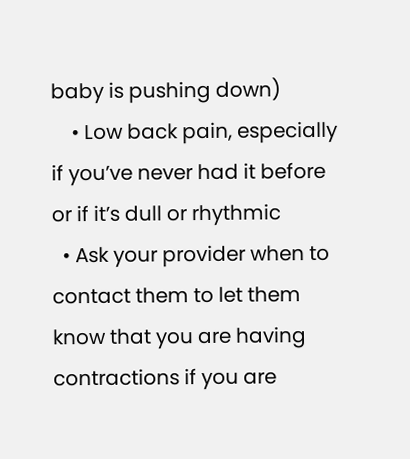baby is pushing down)
    • Low back pain, especially if you’ve never had it before or if it’s dull or rhythmic
  • Ask your provider when to contact them to let them know that you are having contractions if you are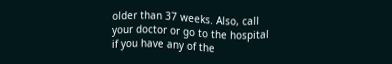older than 37 weeks. Also, call your doctor or go to the hospital if you have any of the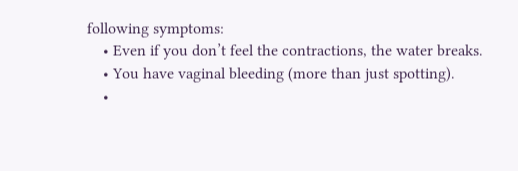following symptoms:
    • Even if you don’t feel the contractions, the water breaks.
    • You have vaginal bleeding (more than just spotting).
    •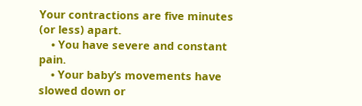Your contractions are five minutes (or less) apart.
    • You have severe and constant pain.
    • Your baby’s movements have slowed down or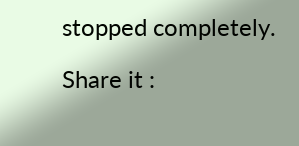stopped completely.

Share it :